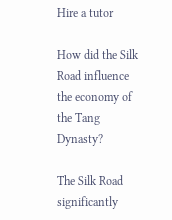Hire a tutor

How did the Silk Road influence the economy of the Tang Dynasty?

The Silk Road significantly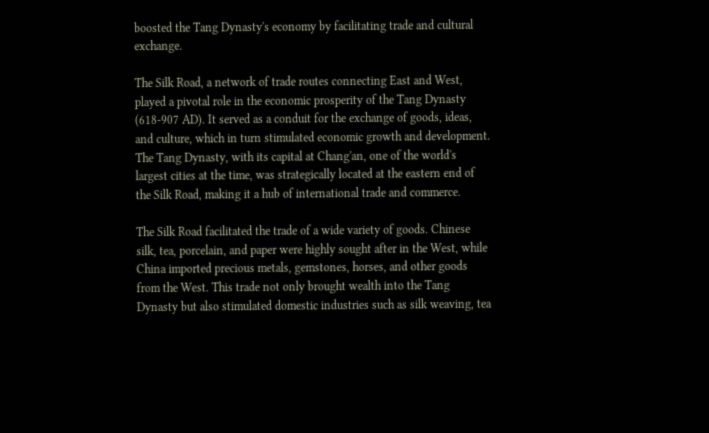boosted the Tang Dynasty's economy by facilitating trade and cultural exchange.

The Silk Road, a network of trade routes connecting East and West, played a pivotal role in the economic prosperity of the Tang Dynasty (618-907 AD). It served as a conduit for the exchange of goods, ideas, and culture, which in turn stimulated economic growth and development. The Tang Dynasty, with its capital at Chang'an, one of the world's largest cities at the time, was strategically located at the eastern end of the Silk Road, making it a hub of international trade and commerce.

The Silk Road facilitated the trade of a wide variety of goods. Chinese silk, tea, porcelain, and paper were highly sought after in the West, while China imported precious metals, gemstones, horses, and other goods from the West. This trade not only brought wealth into the Tang Dynasty but also stimulated domestic industries such as silk weaving, tea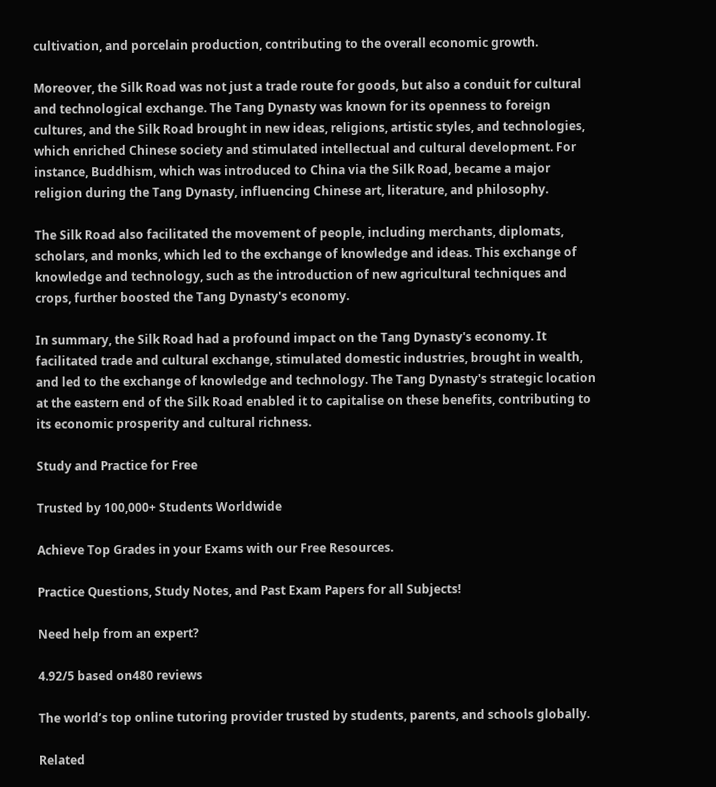cultivation, and porcelain production, contributing to the overall economic growth.

Moreover, the Silk Road was not just a trade route for goods, but also a conduit for cultural and technological exchange. The Tang Dynasty was known for its openness to foreign cultures, and the Silk Road brought in new ideas, religions, artistic styles, and technologies, which enriched Chinese society and stimulated intellectual and cultural development. For instance, Buddhism, which was introduced to China via the Silk Road, became a major religion during the Tang Dynasty, influencing Chinese art, literature, and philosophy.

The Silk Road also facilitated the movement of people, including merchants, diplomats, scholars, and monks, which led to the exchange of knowledge and ideas. This exchange of knowledge and technology, such as the introduction of new agricultural techniques and crops, further boosted the Tang Dynasty's economy.

In summary, the Silk Road had a profound impact on the Tang Dynasty's economy. It facilitated trade and cultural exchange, stimulated domestic industries, brought in wealth, and led to the exchange of knowledge and technology. The Tang Dynasty's strategic location at the eastern end of the Silk Road enabled it to capitalise on these benefits, contributing to its economic prosperity and cultural richness.

Study and Practice for Free

Trusted by 100,000+ Students Worldwide

Achieve Top Grades in your Exams with our Free Resources.

Practice Questions, Study Notes, and Past Exam Papers for all Subjects!

Need help from an expert?

4.92/5 based on480 reviews

The world’s top online tutoring provider trusted by students, parents, and schools globally.

Related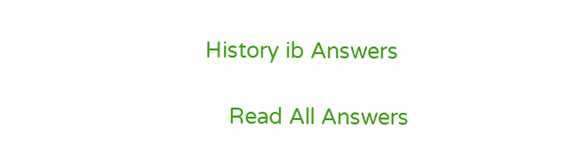History ib Answers

    Read All Answers